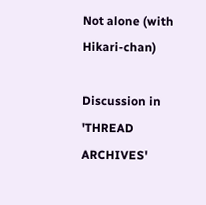Not alone (with Hikari-chan)

Discussion in 'THREAD ARCHIVES'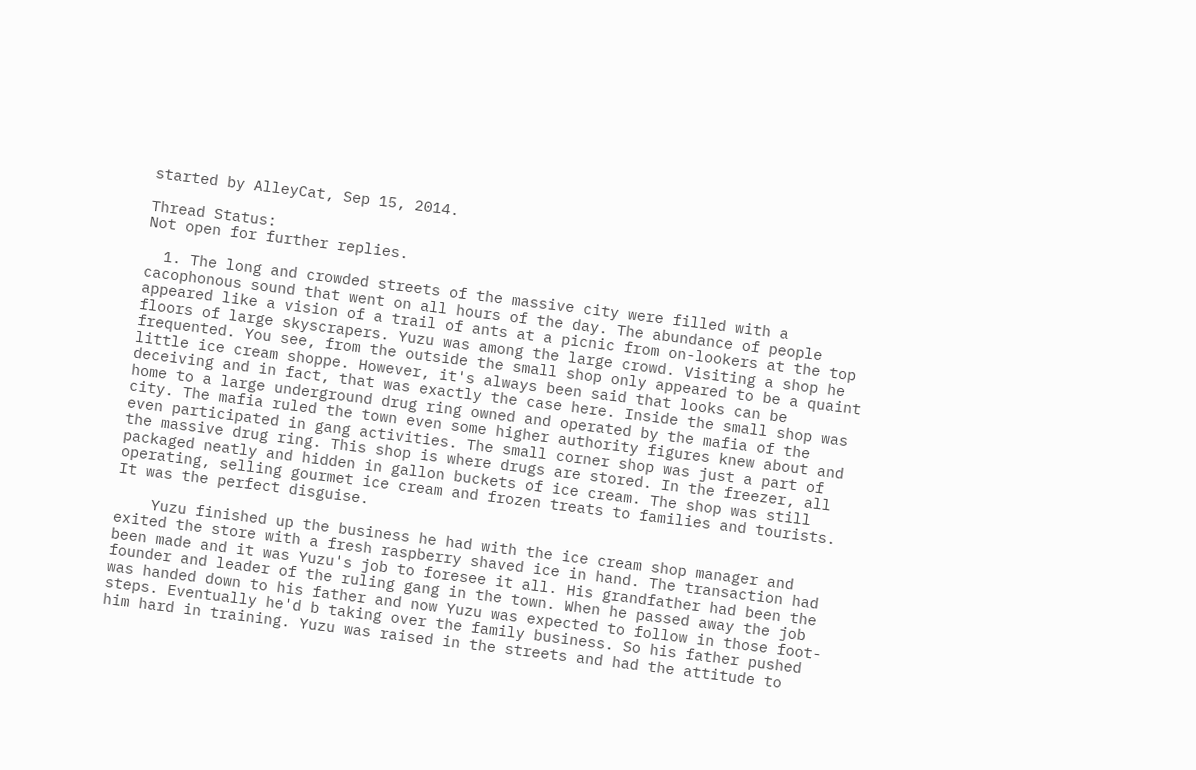started by AlleyCat, Sep 15, 2014.

Thread Status:
Not open for further replies.

  1. The long and crowded streets of the massive city were filled with a cacophonous sound that went on all hours of the day. The abundance of people appeared like a vision of a trail of ants at a picnic from on-lookers at the top floors of large skyscrapers. Yuzu was among the large crowd. Visiting a shop he frequented. You see, from the outside the small shop only appeared to be a quaint little ice cream shoppe. However, it's always been said that looks can be deceiving and in fact, that was exactly the case here. Inside the small shop was home to a large underground drug ring owned and operated by the mafia of the city. The mafia ruled the town even some higher authority figures knew about and even participated in gang activities. The small corner shop was just a part of the massive drug ring. This shop is where drugs are stored. In the freezer, all packaged neatly and hidden in gallon buckets of ice cream. The shop was still operating, selling gourmet ice cream and frozen treats to families and tourists. It was the perfect disguise.

    Yuzu finished up the business he had with the ice cream shop manager and exited the store with a fresh raspberry shaved ice in hand. The transaction had been made and it was Yuzu's job to foresee it all. His grandfather had been the founder and leader of the ruling gang in the town. When he passed away the job was handed down to his father and now Yuzu was expected to follow in those foot-steps. Eventually he'd b taking over the family business. So his father pushed him hard in training. Yuzu was raised in the streets and had the attitude to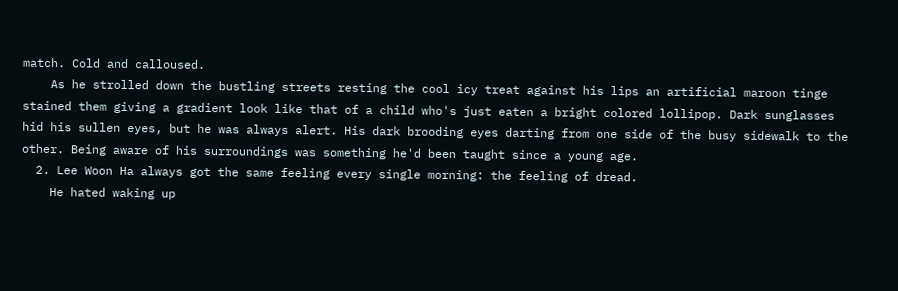match. Cold and calloused.
    As he strolled down the bustling streets resting the cool icy treat against his lips an artificial maroon tinge stained them giving a gradient look like that of a child who's just eaten a bright colored lollipop. Dark sunglasses hid his sullen eyes, but he was always alert. His dark brooding eyes darting from one side of the busy sidewalk to the other. Being aware of his surroundings was something he'd been taught since a young age.
  2. Lee Woon Ha always got the same feeling every single morning: the feeling of dread.
    He hated waking up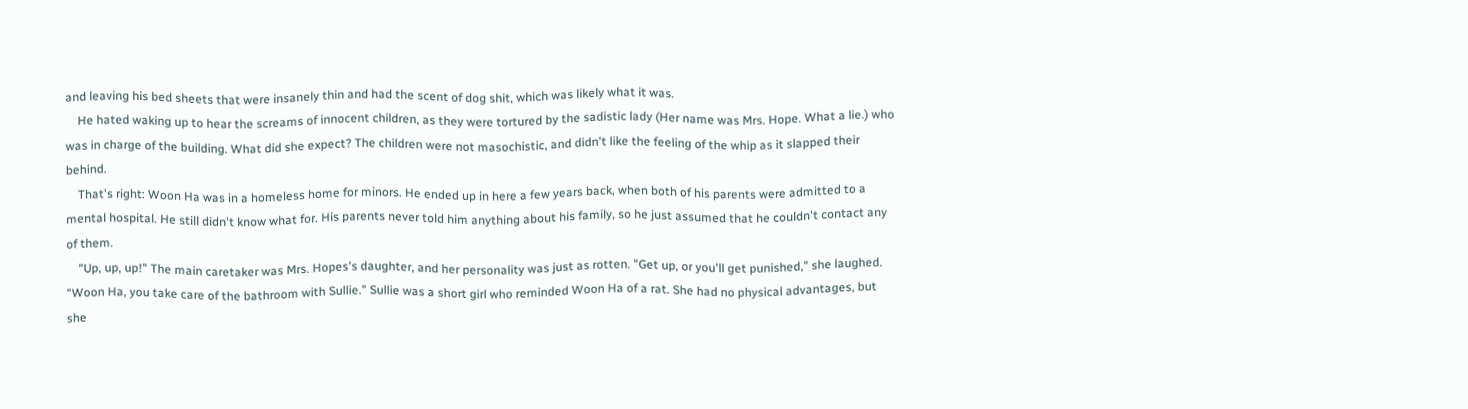and leaving his bed sheets that were insanely thin and had the scent of dog shit, which was likely what it was.
    He hated waking up to hear the screams of innocent children, as they were tortured by the sadistic lady (Her name was Mrs. Hope. What a lie.) who was in charge of the building. What did she expect? The children were not masochistic, and didn't like the feeling of the whip as it slapped their behind.
    That's right: Woon Ha was in a homeless home for minors. He ended up in here a few years back, when both of his parents were admitted to a mental hospital. He still didn't know what for. His parents never told him anything about his family, so he just assumed that he couldn't contact any of them.
    "Up, up, up!" The main caretaker was Mrs. Hopes's daughter, and her personality was just as rotten. "Get up, or you'll get punished," she laughed. "Woon Ha, you take care of the bathroom with Sullie." Sullie was a short girl who reminded Woon Ha of a rat. She had no physical advantages, but she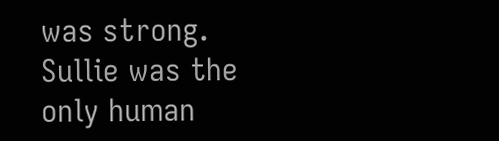was strong. Sullie was the only human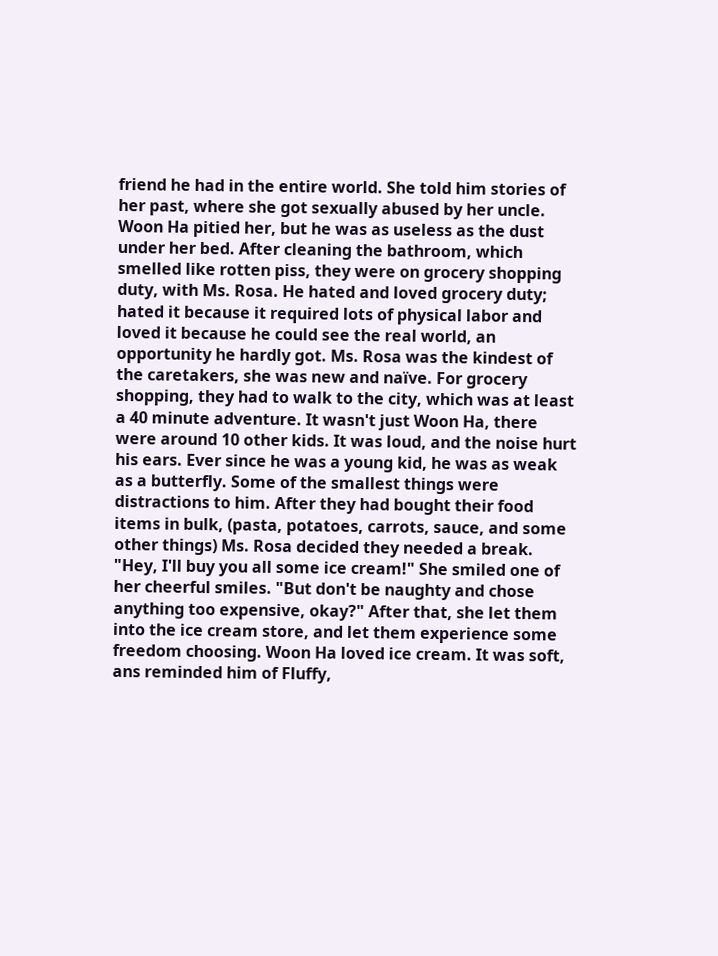friend he had in the entire world. She told him stories of her past, where she got sexually abused by her uncle. Woon Ha pitied her, but he was as useless as the dust under her bed. After cleaning the bathroom, which smelled like rotten piss, they were on grocery shopping duty, with Ms. Rosa. He hated and loved grocery duty; hated it because it required lots of physical labor and loved it because he could see the real world, an opportunity he hardly got. Ms. Rosa was the kindest of the caretakers, she was new and naïve. For grocery shopping, they had to walk to the city, which was at least a 40 minute adventure. It wasn't just Woon Ha, there were around 10 other kids. It was loud, and the noise hurt his ears. Ever since he was a young kid, he was as weak as a butterfly. Some of the smallest things were distractions to him. After they had bought their food items in bulk, (pasta, potatoes, carrots, sauce, and some other things) Ms. Rosa decided they needed a break. "Hey, I'll buy you all some ice cream!" She smiled one of her cheerful smiles. "But don't be naughty and chose anything too expensive, okay?" After that, she let them into the ice cream store, and let them experience some freedom choosing. Woon Ha loved ice cream. It was soft, ans reminded him of Fluffy,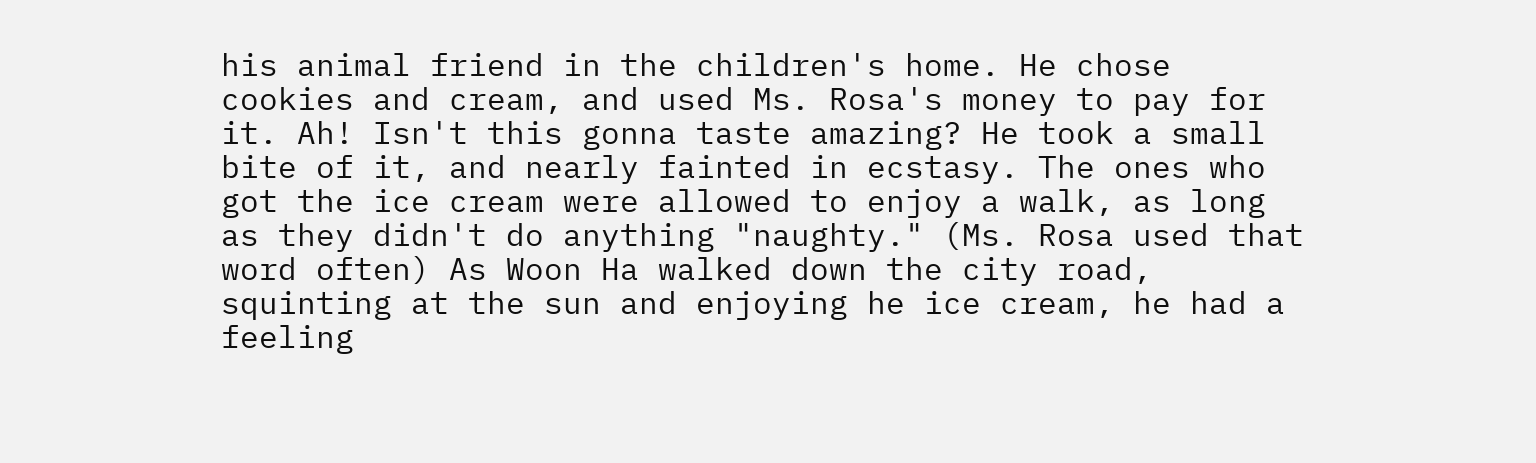his animal friend in the children's home. He chose cookies and cream, and used Ms. Rosa's money to pay for it. Ah! Isn't this gonna taste amazing? He took a small bite of it, and nearly fainted in ecstasy. The ones who got the ice cream were allowed to enjoy a walk, as long as they didn't do anything "naughty." (Ms. Rosa used that word often) As Woon Ha walked down the city road, squinting at the sun and enjoying he ice cream, he had a feeling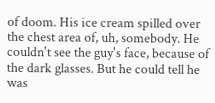of doom. His ice cream spilled over the chest area of, uh, somebody. He couldn't see the guy's face, because of the dark glasses. But he could tell he was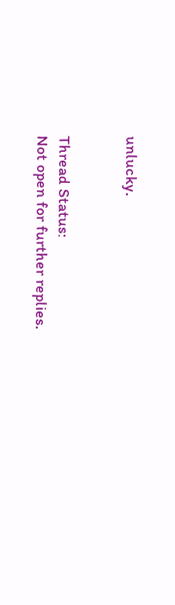unlucky.


Thread Status:
Not open for further replies.